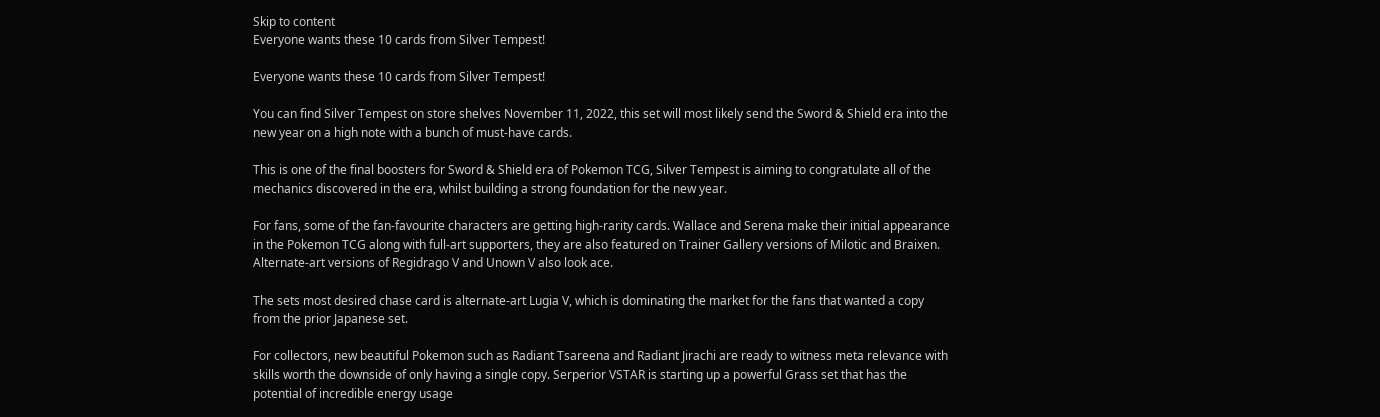Skip to content
Everyone wants these 10 cards from Silver Tempest!

Everyone wants these 10 cards from Silver Tempest!

You can find Silver Tempest on store shelves November 11, 2022, this set will most likely send the Sword & Shield era into the new year on a high note with a bunch of must-have cards.

This is one of the final boosters for Sword & Shield era of Pokemon TCG, Silver Tempest is aiming to congratulate all of the mechanics discovered in the era, whilst building a strong foundation for the new year.

For fans, some of the fan-favourite characters are getting high-rarity cards. Wallace and Serena make their initial appearance in the Pokemon TCG along with full-art supporters, they are also featured on Trainer Gallery versions of Milotic and Braixen. Alternate-art versions of Regidrago V and Unown V also look ace.

The sets most desired chase card is alternate-art Lugia V, which is dominating the market for the fans that wanted a copy from the prior Japanese set.

For collectors, new beautiful Pokemon such as Radiant Tsareena and Radiant Jirachi are ready to witness meta relevance with skills worth the downside of only having a single copy. Serperior VSTAR is starting up a powerful Grass set that has the potential of incredible energy usage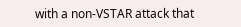with a non-VSTAR attack that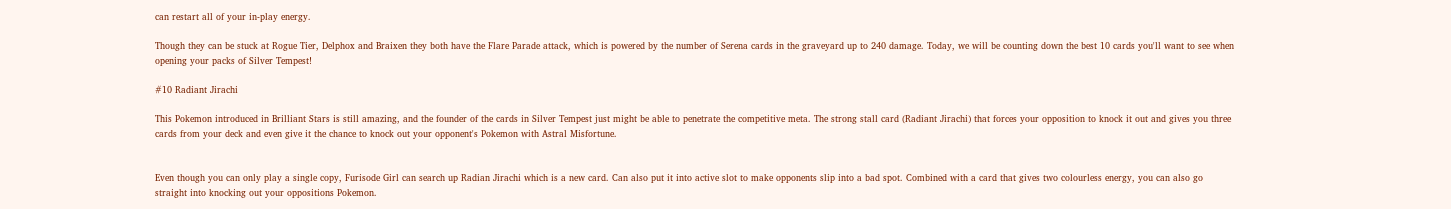can restart all of your in-play energy.

Though they can be stuck at Rogue Tier, Delphox and Braixen they both have the Flare Parade attack, which is powered by the number of Serena cards in the graveyard up to 240 damage. Today, we will be counting down the best 10 cards you'll want to see when opening your packs of Silver Tempest!

#10 Radiant Jirachi

This Pokemon introduced in Brilliant Stars is still amazing, and the founder of the cards in Silver Tempest just might be able to penetrate the competitive meta. The strong stall card (Radiant Jirachi) that forces your opposition to knock it out and gives you three cards from your deck and even give it the chance to knock out your opponent's Pokemon with Astral Misfortune.


Even though you can only play a single copy, Furisode Girl can search up Radian Jirachi which is a new card. Can also put it into active slot to make opponents slip into a bad spot. Combined with a card that gives two colourless energy, you can also go straight into knocking out your oppositions Pokemon.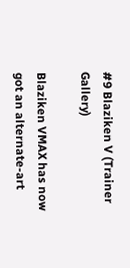#9 Blaziken V (Trainer Gallery)

Blaziken VMAX has now got an alternate-art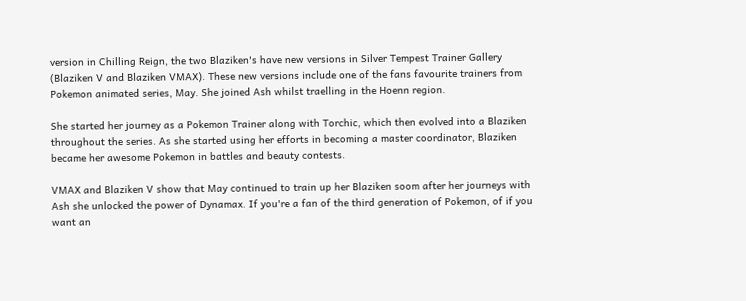version in Chilling Reign, the two Blaziken's have new versions in Silver Tempest Trainer Gallery (Blaziken V and Blaziken VMAX). These new versions include one of the fans favourite trainers from Pokemon animated series, May. She joined Ash whilst traelling in the Hoenn region.

She started her journey as a Pokemon Trainer along with Torchic, which then evolved into a Blaziken throughout the series. As she started using her efforts in becoming a master coordinator, Blaziken became her awesome Pokemon in battles and beauty contests.

VMAX and Blaziken V show that May continued to train up her Blaziken soom after her journeys with Ash she unlocked the power of Dynamax. If you're a fan of the third generation of Pokemon, of if you want an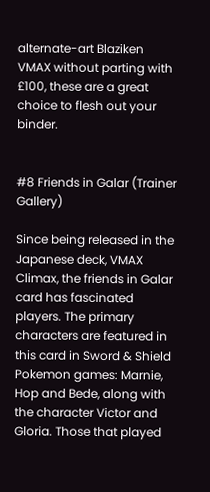alternate-art Blaziken VMAX without parting with £100, these are a great choice to flesh out your binder.


#8 Friends in Galar (Trainer Gallery)

Since being released in the Japanese deck, VMAX Climax, the friends in Galar card has fascinated players. The primary characters are featured in this card in Sword & Shield Pokemon games: Marnie, Hop and Bede, along with the character Victor and Gloria. Those that played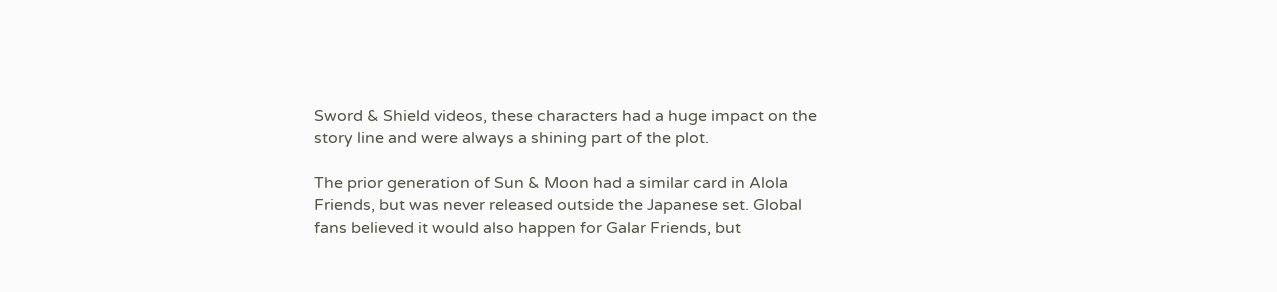Sword & Shield videos, these characters had a huge impact on the story line and were always a shining part of the plot.

The prior generation of Sun & Moon had a similar card in Alola Friends, but was never released outside the Japanese set. Global fans believed it would also happen for Galar Friends, but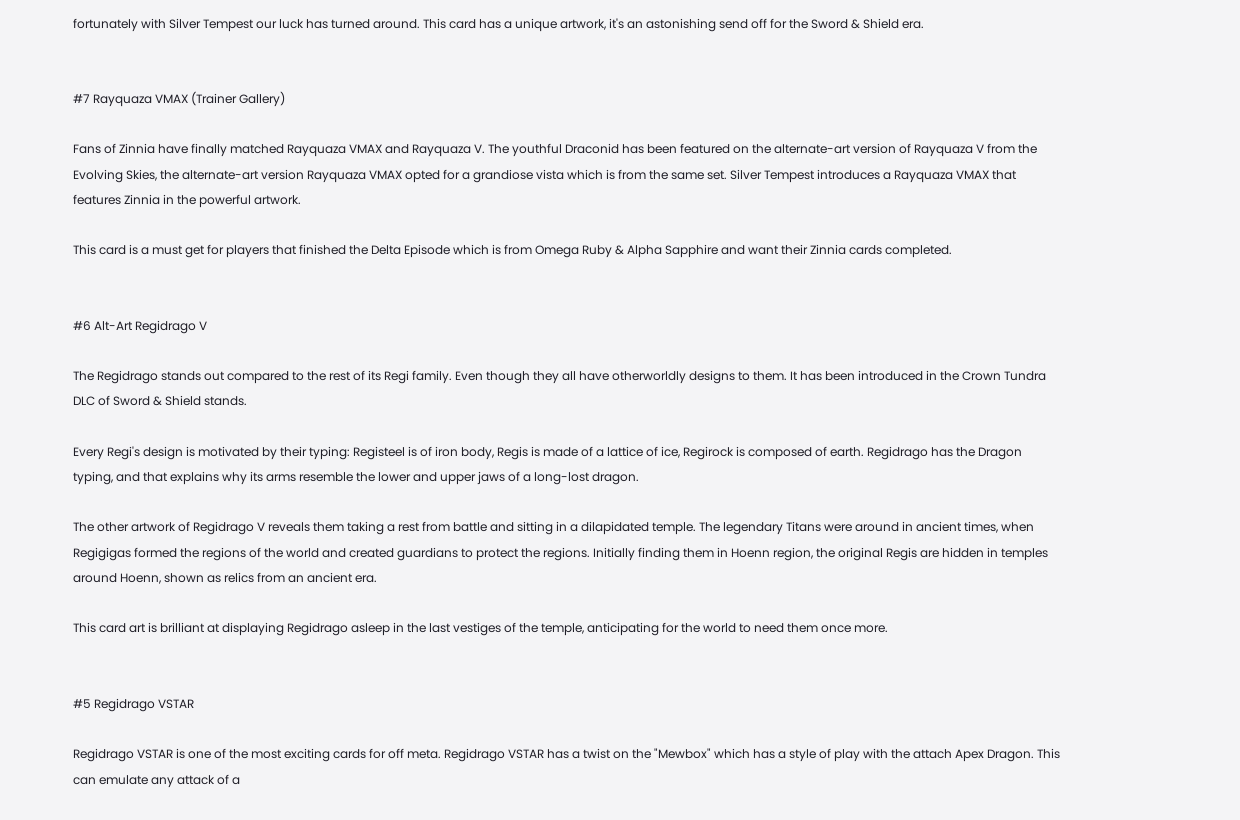fortunately with Silver Tempest our luck has turned around. This card has a unique artwork, it's an astonishing send off for the Sword & Shield era.


#7 Rayquaza VMAX (Trainer Gallery)

Fans of Zinnia have finally matched Rayquaza VMAX and Rayquaza V. The youthful Draconid has been featured on the alternate-art version of Rayquaza V from the Evolving Skies, the alternate-art version Rayquaza VMAX opted for a grandiose vista which is from the same set. Silver Tempest introduces a Rayquaza VMAX that features Zinnia in the powerful artwork.

This card is a must get for players that finished the Delta Episode which is from Omega Ruby & Alpha Sapphire and want their Zinnia cards completed.


#6 Alt-Art Regidrago V

The Regidrago stands out compared to the rest of its Regi family. Even though they all have otherworldly designs to them. It has been introduced in the Crown Tundra DLC of Sword & Shield stands.

Every Regi's design is motivated by their typing: Registeel is of iron body, Regis is made of a lattice of ice, Regirock is composed of earth. Regidrago has the Dragon typing, and that explains why its arms resemble the lower and upper jaws of a long-lost dragon.

The other artwork of Regidrago V reveals them taking a rest from battle and sitting in a dilapidated temple. The legendary Titans were around in ancient times, when Regigigas formed the regions of the world and created guardians to protect the regions. Initially finding them in Hoenn region, the original Regis are hidden in temples around Hoenn, shown as relics from an ancient era.

This card art is brilliant at displaying Regidrago asleep in the last vestiges of the temple, anticipating for the world to need them once more.


#5 Regidrago VSTAR

Regidrago VSTAR is one of the most exciting cards for off meta. Regidrago VSTAR has a twist on the "Mewbox" which has a style of play with the attach Apex Dragon. This can emulate any attack of a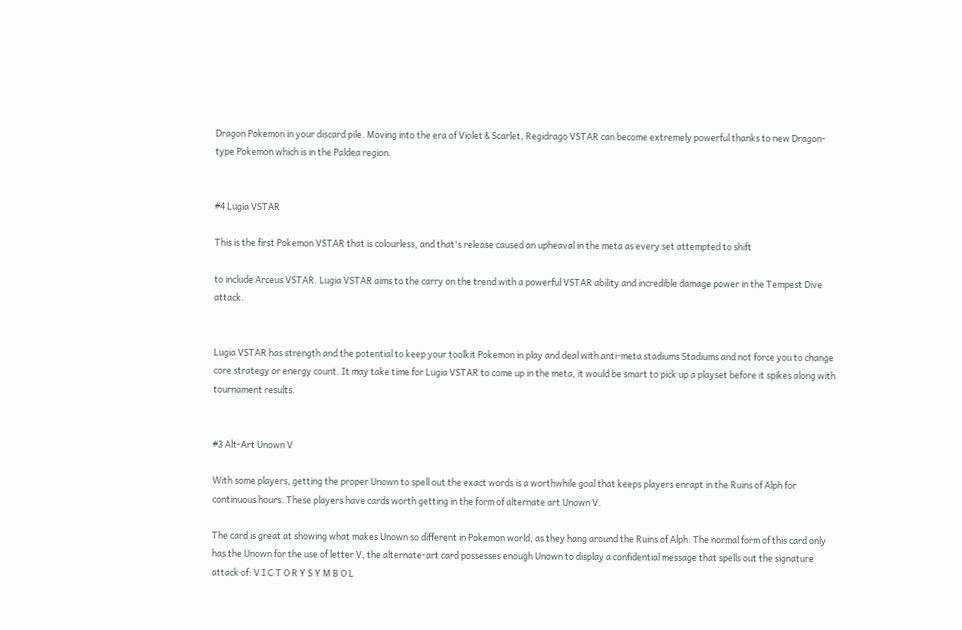Dragon Pokemon in your discard pile. Moving into the era of Violet & Scarlet, Regidrago VSTAR can become extremely powerful thanks to new Dragon-type Pokemon which is in the Paldea region.


#4 Lugia VSTAR

This is the first Pokemon VSTAR that is colourless, and that's release caused an upheaval in the meta as every set attempted to shift

to include Arceus VSTAR. Lugia VSTAR aims to the carry on the trend with a powerful VSTAR ability and incredible damage power in the Tempest Dive attack.


Lugia VSTAR has strength and the potential to keep your toolkit Pokemon in play and deal with anti-meta stadiums Stadiums and not force you to change core strategy or energy count. It may take time for Lugia VSTAR to come up in the meta, it would be smart to pick up a playset before it spikes along with tournament results.


#3 Alt-Art Unown V

With some players, getting the proper Unown to spell out the exact words is a worthwhile goal that keeps players enrapt in the Ruins of Alph for continuous hours. These players have cards worth getting in the form of alternate art Unown V.

The card is great at showing what makes Unown so different in Pokemon world, as they hang around the Ruins of Alph. The normal form of this card only has the Unown for the use of letter V, the alternate-art card possesses enough Unown to display a confidential message that spells out the signature attack of: V I C T O R Y S Y M B O L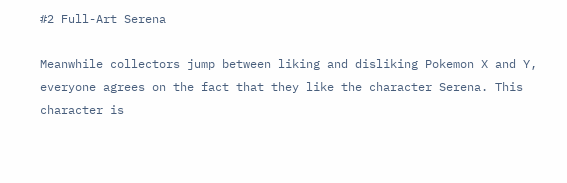#2 Full-Art Serena

Meanwhile collectors jump between liking and disliking Pokemon X and Y, everyone agrees on the fact that they like the character Serena. This character is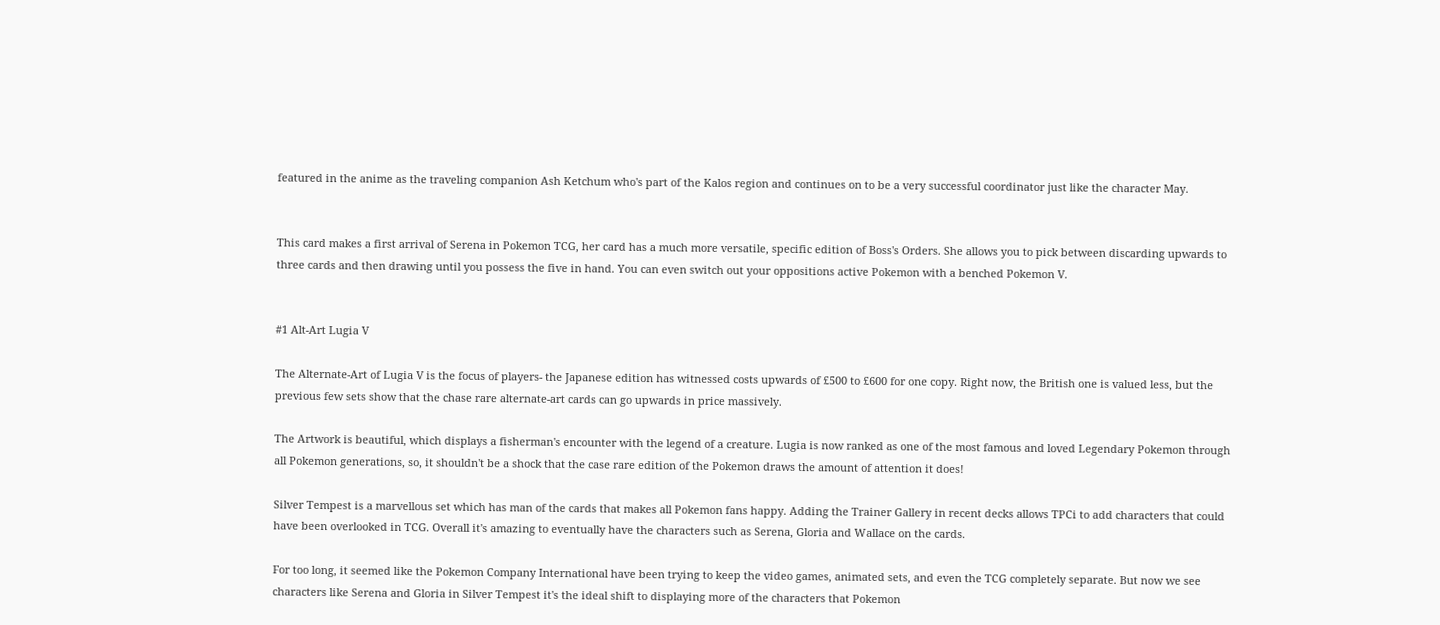featured in the anime as the traveling companion Ash Ketchum who's part of the Kalos region and continues on to be a very successful coordinator just like the character May.


This card makes a first arrival of Serena in Pokemon TCG, her card has a much more versatile, specific edition of Boss's Orders. She allows you to pick between discarding upwards to three cards and then drawing until you possess the five in hand. You can even switch out your oppositions active Pokemon with a benched Pokemon V.


#1 Alt-Art Lugia V

The Alternate-Art of Lugia V is the focus of players- the Japanese edition has witnessed costs upwards of £500 to £600 for one copy. Right now, the British one is valued less, but the previous few sets show that the chase rare alternate-art cards can go upwards in price massively.

The Artwork is beautiful, which displays a fisherman's encounter with the legend of a creature. Lugia is now ranked as one of the most famous and loved Legendary Pokemon through all Pokemon generations, so, it shouldn't be a shock that the case rare edition of the Pokemon draws the amount of attention it does!

Silver Tempest is a marvellous set which has man of the cards that makes all Pokemon fans happy. Adding the Trainer Gallery in recent decks allows TPCi to add characters that could have been overlooked in TCG. Overall it's amazing to eventually have the characters such as Serena, Gloria and Wallace on the cards.

For too long, it seemed like the Pokemon Company International have been trying to keep the video games, animated sets, and even the TCG completely separate. But now we see characters like Serena and Gloria in Silver Tempest it's the ideal shift to displaying more of the characters that Pokemon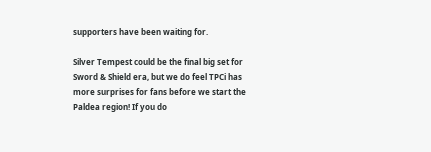supporters have been waiting for.

Silver Tempest could be the final big set for Sword & Shield era, but we do feel TPCi has more surprises for fans before we start the Paldea region! If you do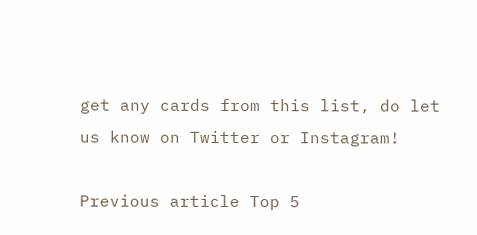get any cards from this list, do let us know on Twitter or Instagram!

Previous article Top 5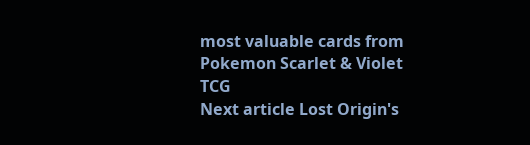most valuable cards from Pokemon Scarlet & Violet TCG
Next article Lost Origin's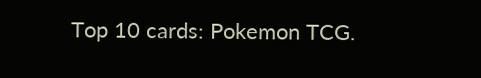Top 10 cards: Pokemon TCG.